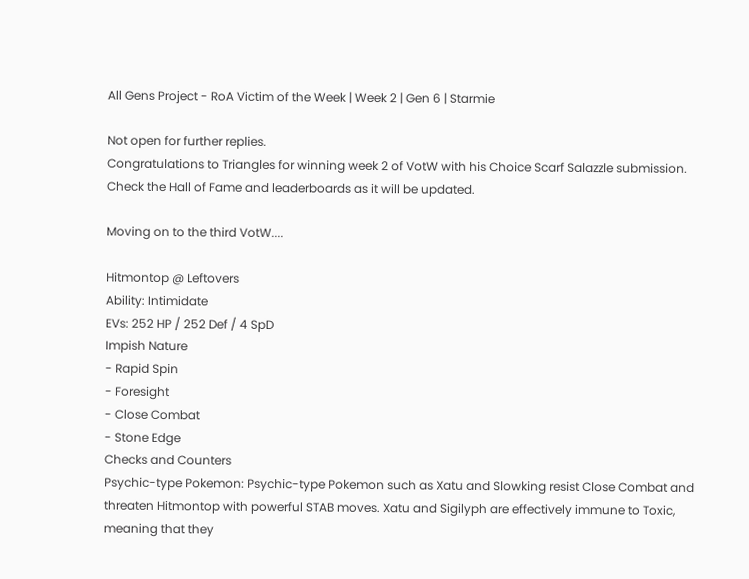All Gens Project - RoA Victim of the Week | Week 2 | Gen 6 | Starmie

Not open for further replies.
Congratulations to Triangles for winning week 2 of VotW with his Choice Scarf Salazzle submission. Check the Hall of Fame and leaderboards as it will be updated.

Moving on to the third VotW....

Hitmontop @ Leftovers
Ability: Intimidate
EVs: 252 HP / 252 Def / 4 SpD
Impish Nature
- Rapid Spin
- Foresight
- Close Combat
- Stone Edge
Checks and Counters
Psychic-type Pokemon: Psychic-type Pokemon such as Xatu and Slowking resist Close Combat and threaten Hitmontop with powerful STAB moves. Xatu and Sigilyph are effectively immune to Toxic, meaning that they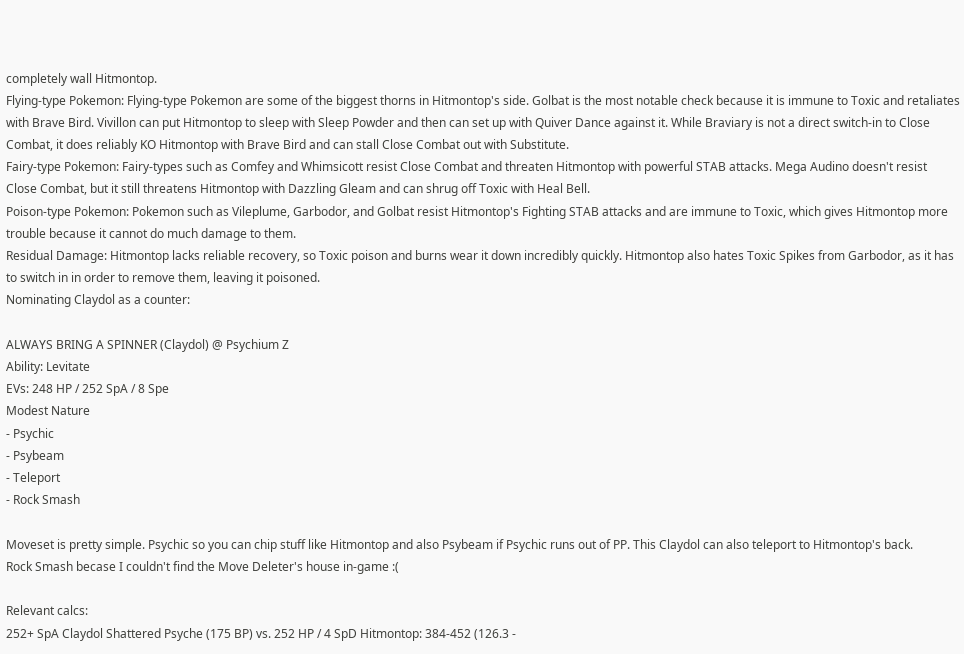completely wall Hitmontop.
Flying-type Pokemon: Flying-type Pokemon are some of the biggest thorns in Hitmontop's side. Golbat is the most notable check because it is immune to Toxic and retaliates with Brave Bird. Vivillon can put Hitmontop to sleep with Sleep Powder and then can set up with Quiver Dance against it. While Braviary is not a direct switch-in to Close Combat, it does reliably KO Hitmontop with Brave Bird and can stall Close Combat out with Substitute.
Fairy-type Pokemon: Fairy-types such as Comfey and Whimsicott resist Close Combat and threaten Hitmontop with powerful STAB attacks. Mega Audino doesn't resist Close Combat, but it still threatens Hitmontop with Dazzling Gleam and can shrug off Toxic with Heal Bell.
Poison-type Pokemon: Pokemon such as Vileplume, Garbodor, and Golbat resist Hitmontop's Fighting STAB attacks and are immune to Toxic, which gives Hitmontop more trouble because it cannot do much damage to them.
Residual Damage: Hitmontop lacks reliable recovery, so Toxic poison and burns wear it down incredibly quickly. Hitmontop also hates Toxic Spikes from Garbodor, as it has to switch in in order to remove them, leaving it poisoned.
Nominating Claydol as a counter:

ALWAYS BRING A SPINNER (Claydol) @ Psychium Z
Ability: Levitate
EVs: 248 HP / 252 SpA / 8 Spe
Modest Nature
- Psychic
- Psybeam
- Teleport
- Rock Smash

Moveset is pretty simple. Psychic so you can chip stuff like Hitmontop and also Psybeam if Psychic runs out of PP. This Claydol can also teleport to Hitmontop's back.
Rock Smash becase I couldn't find the Move Deleter's house in-game :(

Relevant calcs:
252+ SpA Claydol Shattered Psyche (175 BP) vs. 252 HP / 4 SpD Hitmontop: 384-452 (126.3 -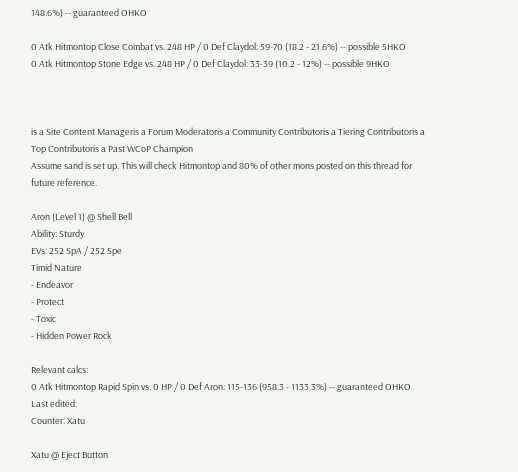148.6%) -- guaranteed OHKO

0 Atk Hitmontop Close Combat vs. 248 HP / 0 Def Claydol: 59-70 (18.2 - 21.6%) -- possible 5HKO
0 Atk Hitmontop Stone Edge vs. 248 HP / 0 Def Claydol: 33-39 (10.2 - 12%) -- possible 9HKO



is a Site Content Manageris a Forum Moderatoris a Community Contributoris a Tiering Contributoris a Top Contributoris a Past WCoP Champion
Assume sand is set up. This will check Hitmontop and 80% of other mons posted on this thread for future reference.

Aron (Level 1) @ Shell Bell
Ability: Sturdy
EVs: 252 SpA / 252 Spe
Timid Nature
- Endeavor
- Protect
- Toxic
- Hidden Power Rock

Relevant calcs:
0 Atk Hitmontop Rapid Spin vs. 0 HP / 0 Def Aron: 115-136 (958.3 - 1133.3%) -- guaranteed OHKO
Last edited:
Counter: Xatu

Xatu @ Eject Button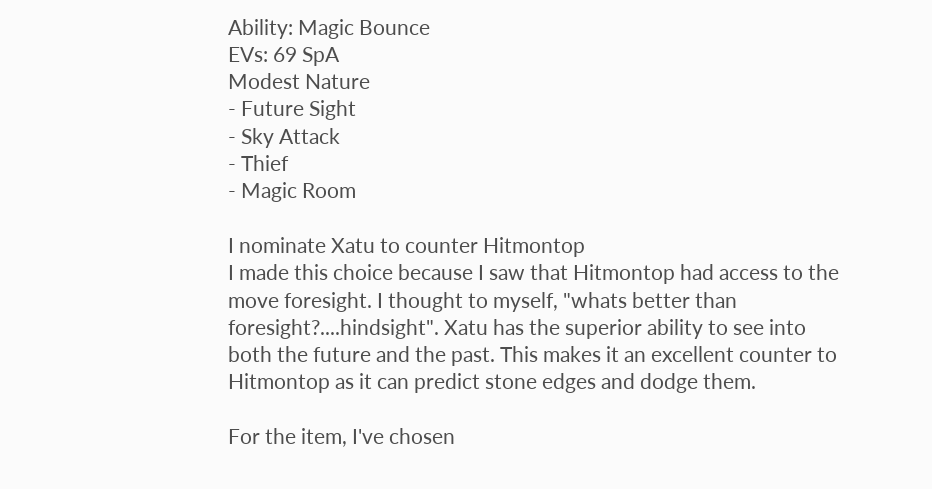Ability: Magic Bounce
EVs: 69 SpA
Modest Nature
- Future Sight
- Sky Attack
- Thief
- Magic Room

I nominate Xatu to counter Hitmontop
I made this choice because I saw that Hitmontop had access to the move foresight. I thought to myself, "whats better than foresight?....hindsight". Xatu has the superior ability to see into both the future and the past. This makes it an excellent counter to Hitmontop as it can predict stone edges and dodge them.

For the item, I've chosen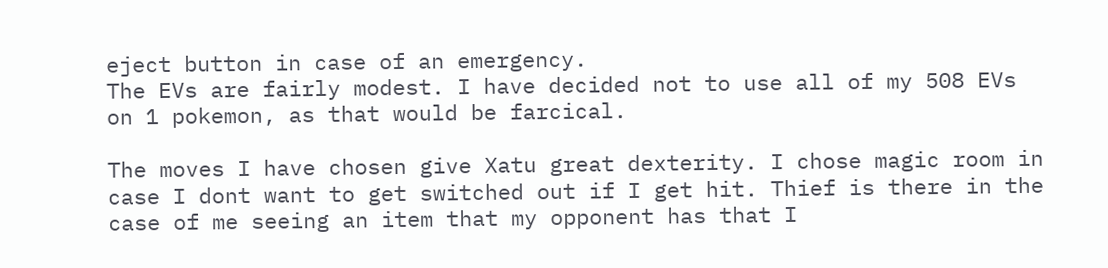eject button in case of an emergency.
The EVs are fairly modest. I have decided not to use all of my 508 EVs on 1 pokemon, as that would be farcical.

The moves I have chosen give Xatu great dexterity. I chose magic room in case I dont want to get switched out if I get hit. Thief is there in the case of me seeing an item that my opponent has that I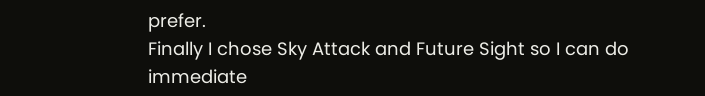prefer.
Finally I chose Sky Attack and Future Sight so I can do immediate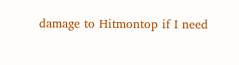damage to Hitmontop if I need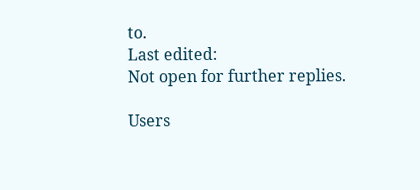to.
Last edited:
Not open for further replies.

Users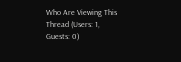Who Are Viewing This Thread (Users: 1, Guests: 0)